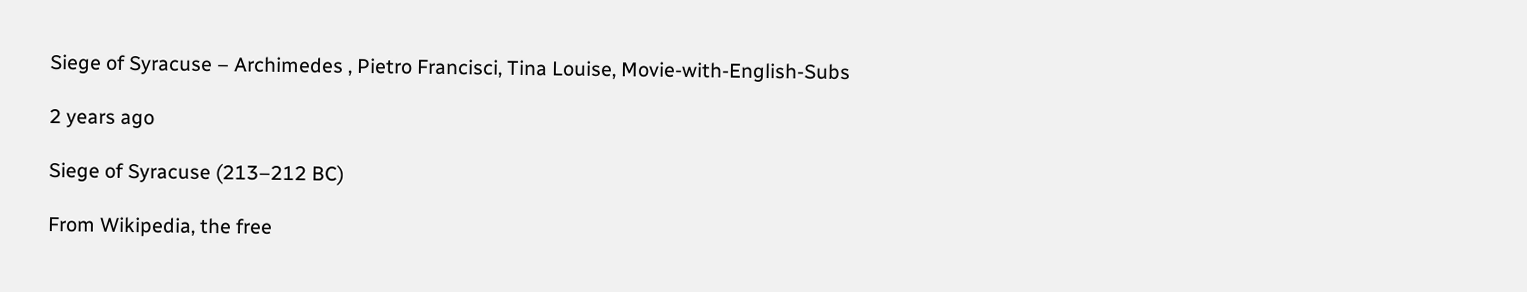Siege of Syracuse – Archimedes , Pietro Francisci, Tina Louise, Movie-with-English-Subs

2 years ago

Siege of Syracuse (213–212 BC)

From Wikipedia, the free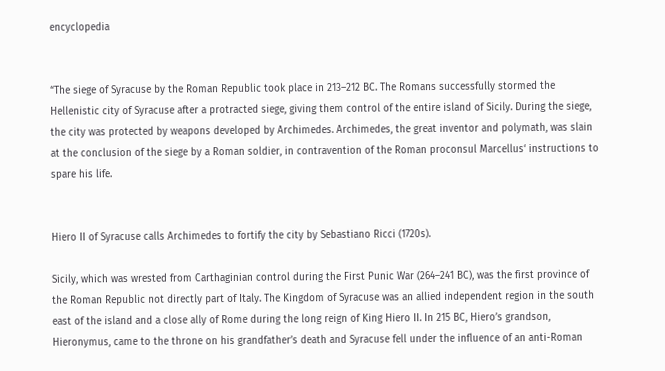encyclopedia


“The siege of Syracuse by the Roman Republic took place in 213–212 BC. The Romans successfully stormed the Hellenistic city of Syracuse after a protracted siege, giving them control of the entire island of Sicily. During the siege, the city was protected by weapons developed by Archimedes. Archimedes, the great inventor and polymath, was slain at the conclusion of the siege by a Roman soldier, in contravention of the Roman proconsul Marcellus‘ instructions to spare his life.


Hiero II of Syracuse calls Archimedes to fortify the city by Sebastiano Ricci (1720s).

Sicily, which was wrested from Carthaginian control during the First Punic War (264–241 BC), was the first province of the Roman Republic not directly part of Italy. The Kingdom of Syracuse was an allied independent region in the south east of the island and a close ally of Rome during the long reign of King Hiero II. In 215 BC, Hiero’s grandson, Hieronymus, came to the throne on his grandfather’s death and Syracuse fell under the influence of an anti-Roman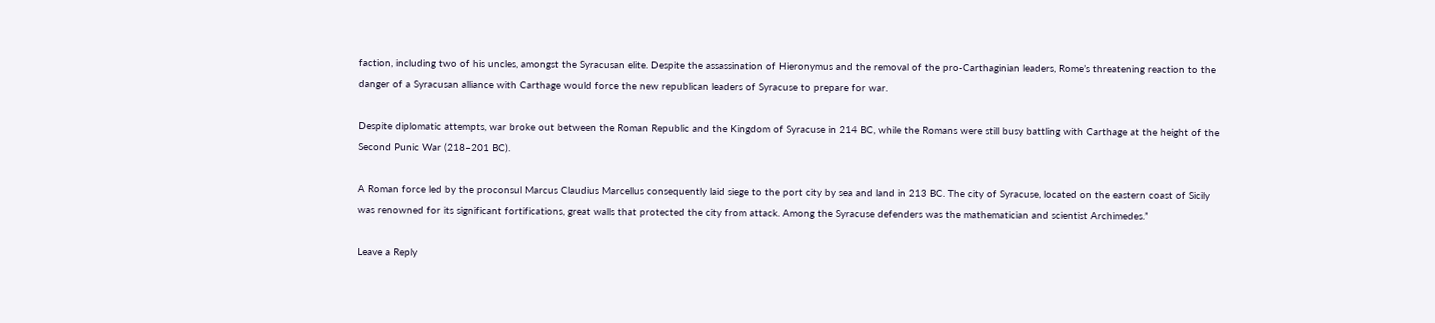faction, including two of his uncles, amongst the Syracusan elite. Despite the assassination of Hieronymus and the removal of the pro-Carthaginian leaders, Rome’s threatening reaction to the danger of a Syracusan alliance with Carthage would force the new republican leaders of Syracuse to prepare for war.

Despite diplomatic attempts, war broke out between the Roman Republic and the Kingdom of Syracuse in 214 BC, while the Romans were still busy battling with Carthage at the height of the Second Punic War (218–201 BC).

A Roman force led by the proconsul Marcus Claudius Marcellus consequently laid siege to the port city by sea and land in 213 BC. The city of Syracuse, located on the eastern coast of Sicily was renowned for its significant fortifications, great walls that protected the city from attack. Among the Syracuse defenders was the mathematician and scientist Archimedes.”

Leave a Reply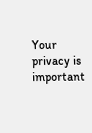Your privacy is important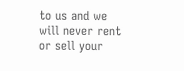to us and we will never rent or sell your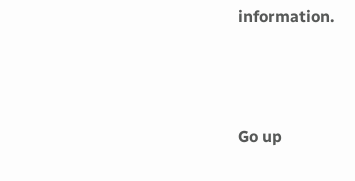information.



Go up